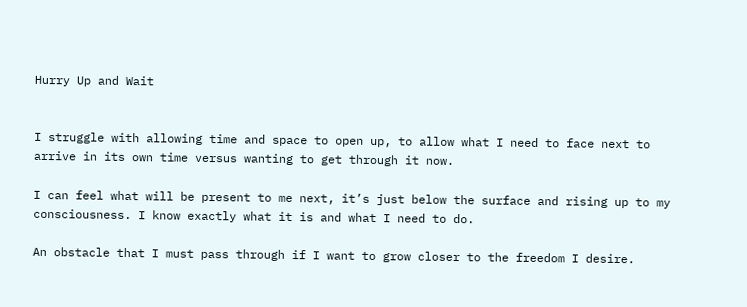Hurry Up and Wait


I struggle with allowing time and space to open up, to allow what I need to face next to arrive in its own time versus wanting to get through it now.

I can feel what will be present to me next, it’s just below the surface and rising up to my consciousness. I know exactly what it is and what I need to do.

An obstacle that I must pass through if I want to grow closer to the freedom I desire.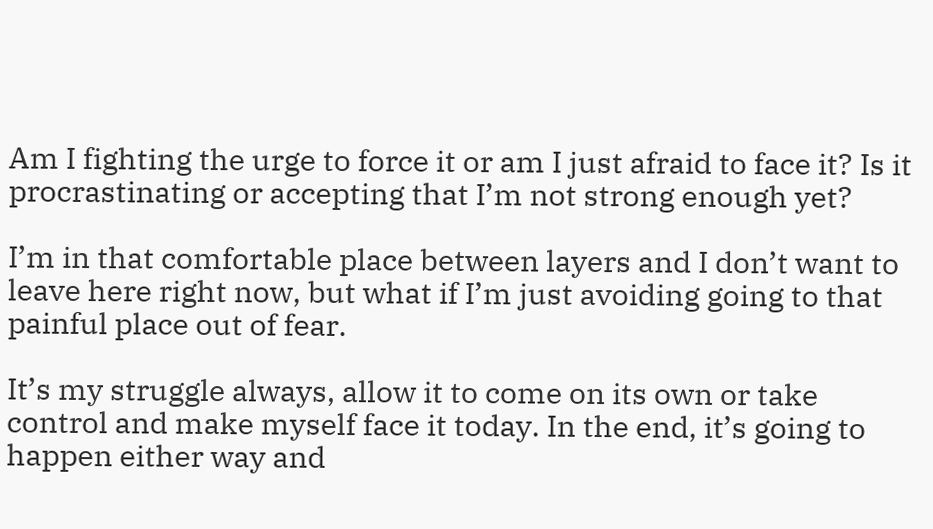Am I fighting the urge to force it or am I just afraid to face it? Is it procrastinating or accepting that I’m not strong enough yet?

I’m in that comfortable place between layers and I don’t want to leave here right now, but what if I’m just avoiding going to that painful place out of fear.

It’s my struggle always, allow it to come on its own or take control and make myself face it today. In the end, it’s going to happen either way and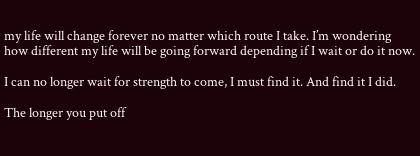my life will change forever no matter which route I take. I’m wondering how different my life will be going forward depending if I wait or do it now.

I can no longer wait for strength to come, I must find it. And find it I did.

The longer you put off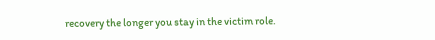recovery the longer you stay in the victim role.